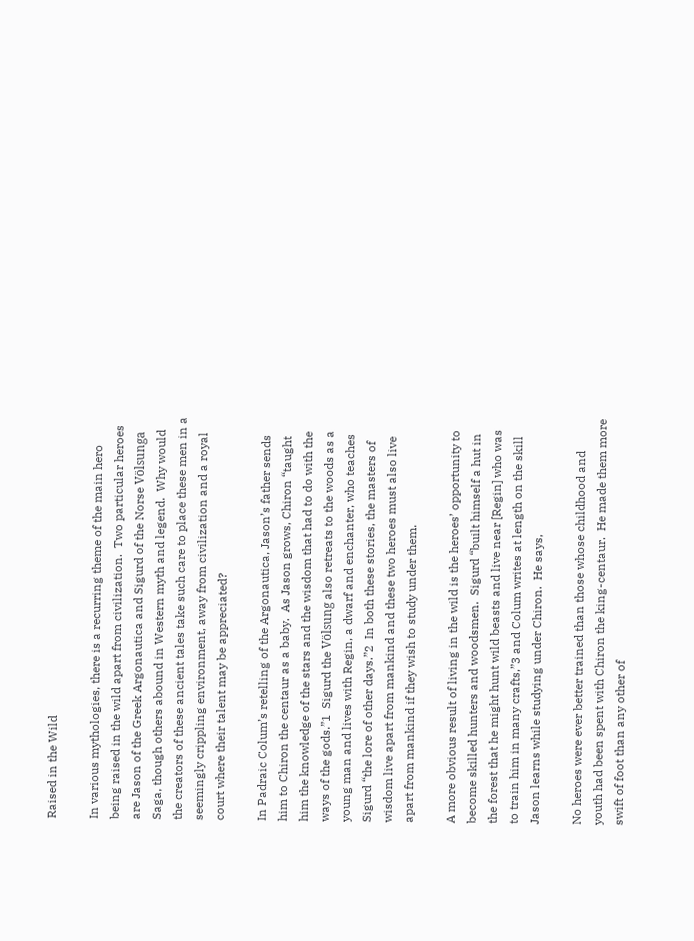Raised in the Wild

In various mythologies, there is a recurring theme of the main hero being raised in the wild apart from civilization.  Two particular heroes are Jason of the Greek Argonautica and Sigurd of the Norse Völsunga Saga, though others abound in Western myth and legend.  Why would the creators of these ancient tales take such care to place these men in a seemingly crippling environment, away from civilization and a royal court where their talent may be appreciated?

In Padraic Colum’s retelling of the Argonautica, Jason’s father sends him to Chiron the centaur as a baby.  As Jason grows, Chiron “taught him the knowledge of the stars and the wisdom that had to do with the ways of the gods.”1  Sigurd the Völsung also retreats to the woods as a young man and lives with Regin, a dwarf and enchanter, who teaches Sigurd “the lore of other days.”2  In both these stories, the masters of wisdom live apart from mankind and these two heroes must also live apart from mankind if they wish to study under them.

A more obvious result of living in the wild is the heroes’ opportunity to become skilled hunters and woodsmen.  Sigurd “built himself a hut in the forest that he might hunt wild beasts and live near [Regin] who was to train him in many crafts,”3 and Colum writes at length on the skill Jason learns while studying under Chiron.  He says,

No heroes were ever better trained than those whose childhood and youth had been spent with Chiron the king-centaur.  He made them more swift of foot than any other of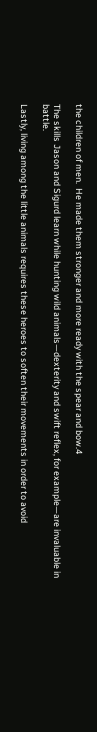the children of men.  He made them stronger and more ready with the spear and bow.4

The skills Jason and Sigurd learn while hunting wild animals—dexterity and swift reflex, for example—are invaluable in battle.

Lastly, living among the little animals requires these heroes to soften their movements in order to avoid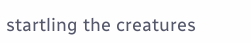startling the creatures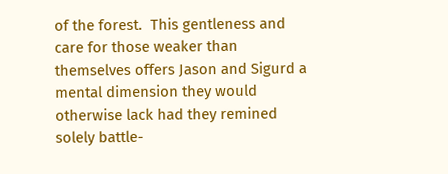of the forest.  This gentleness and care for those weaker than themselves offers Jason and Sigurd a mental dimension they would otherwise lack had they remined solely battle-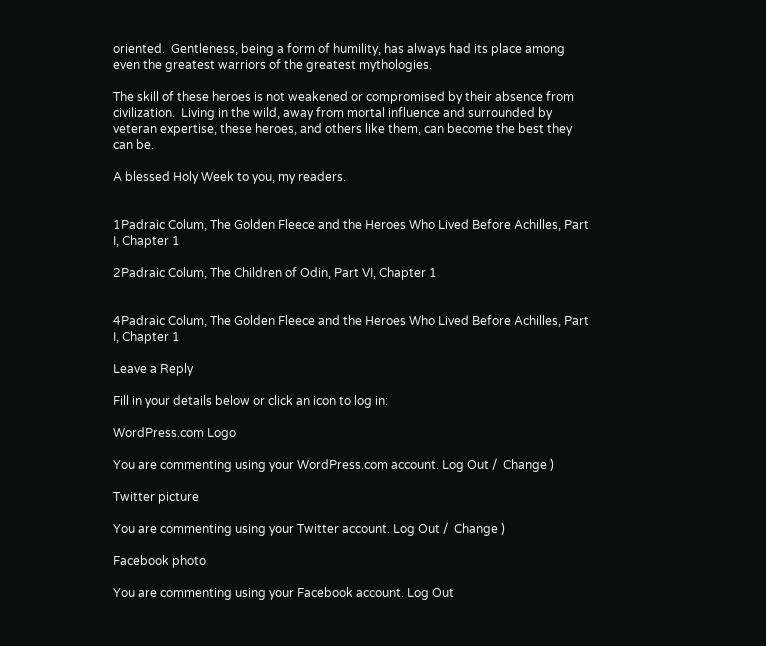oriented.  Gentleness, being a form of humility, has always had its place among even the greatest warriors of the greatest mythologies.

The skill of these heroes is not weakened or compromised by their absence from civilization.  Living in the wild, away from mortal influence and surrounded by veteran expertise, these heroes, and others like them, can become the best they can be.

A blessed Holy Week to you, my readers.


1Padraic Colum, The Golden Fleece and the Heroes Who Lived Before Achilles, Part I, Chapter 1

2Padraic Colum, The Children of Odin, Part VI, Chapter 1


4Padraic Colum, The Golden Fleece and the Heroes Who Lived Before Achilles, Part I, Chapter 1

Leave a Reply

Fill in your details below or click an icon to log in:

WordPress.com Logo

You are commenting using your WordPress.com account. Log Out /  Change )

Twitter picture

You are commenting using your Twitter account. Log Out /  Change )

Facebook photo

You are commenting using your Facebook account. Log Out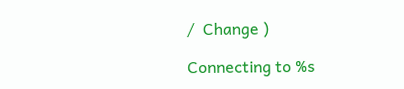/  Change )

Connecting to %s